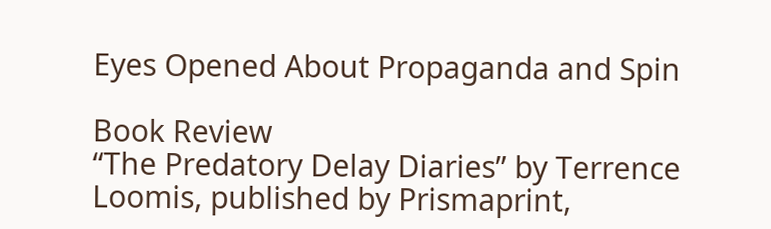Eyes Opened About Propaganda and Spin

Book Review
“The Predatory Delay Diaries” by Terrence Loomis, published by Prismaprint,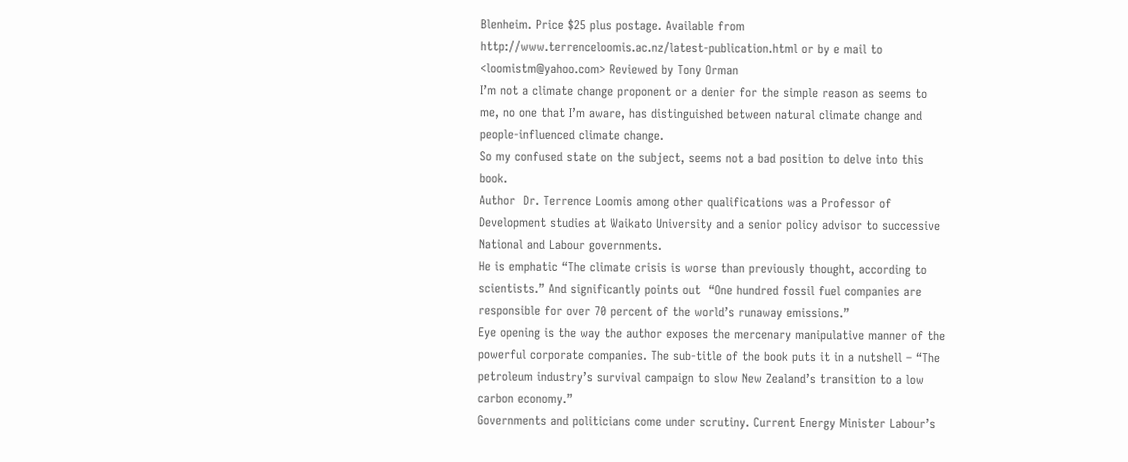Blenheim. Price $25 plus postage. Available from http://www.terrenceloomis.ac.nz/latest-publication.html or by e mail to <loomistm@yahoo.com> Reviewed by Tony Orman
I’m not a climate change proponent or a denier for the simple reason as seems to me, no one that I’m aware, has distinguished between natural climate change and people-influenced climate change.
So my confused state on the subject, seems not a bad position to delve into this book.
Author  Dr. Terrence Loomis among other qualifications was a Professor of Development studies at Waikato University and a senior policy advisor to successive National and Labour governments.
He is emphatic “The climate crisis is worse than previously thought, according to scientists.” And significantly points out  “One hundred fossil fuel companies are responsible for over 70 percent of the world’s runaway emissions.”
Eye opening is the way the author exposes the mercenary manipulative manner of the powerful corporate companies. The sub-title of the book puts it in a nutshell – “The petroleum industry’s survival campaign to slow New Zealand’s transition to a low carbon economy.”
Governments and politicians come under scrutiny. Current Energy Minister Labour’s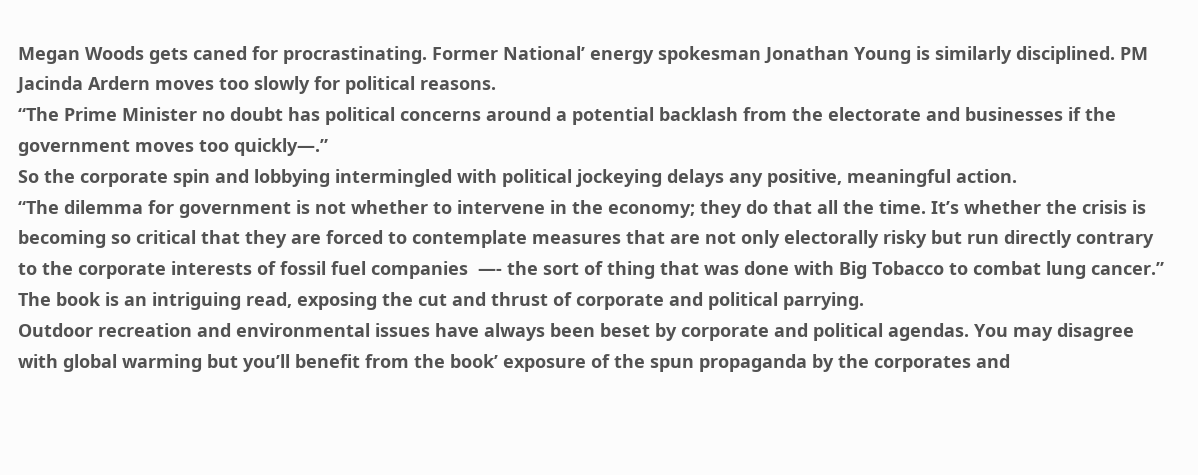Megan Woods gets caned for procrastinating. Former National’ energy spokesman Jonathan Young is similarly disciplined. PM Jacinda Ardern moves too slowly for political reasons.
“The Prime Minister no doubt has political concerns around a potential backlash from the electorate and businesses if the government moves too quickly—.”
So the corporate spin and lobbying intermingled with political jockeying delays any positive, meaningful action.
“The dilemma for government is not whether to intervene in the economy; they do that all the time. It’s whether the crisis is becoming so critical that they are forced to contemplate measures that are not only electorally risky but run directly contrary to the corporate interests of fossil fuel companies  —- the sort of thing that was done with Big Tobacco to combat lung cancer.”
The book is an intriguing read, exposing the cut and thrust of corporate and political parrying.
Outdoor recreation and environmental issues have always been beset by corporate and political agendas. You may disagree with global warming but you’ll benefit from the book’ exposure of the spun propaganda by the corporates and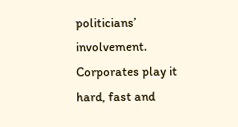politicians’ involvement. Corporates play it hard, fast and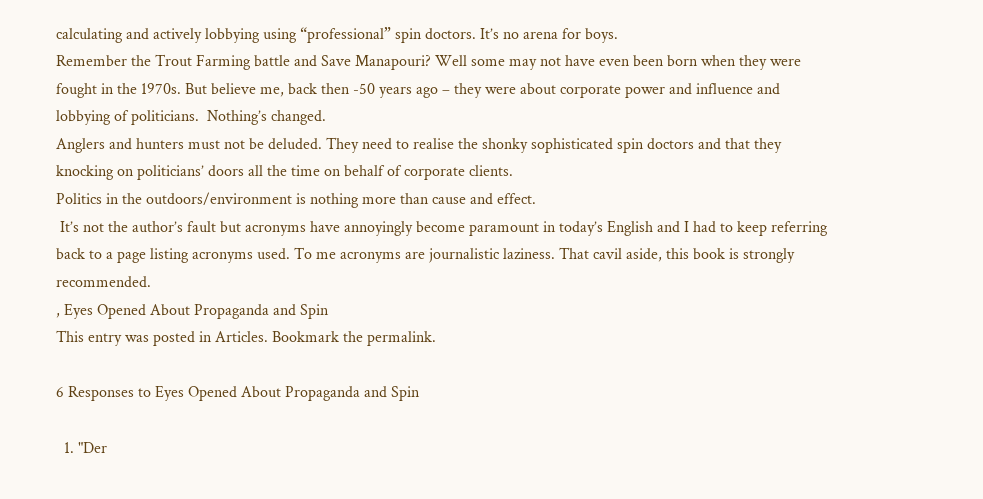calculating and actively lobbying using “professional” spin doctors. It’s no arena for boys.
Remember the Trout Farming battle and Save Manapouri? Well some may not have even been born when they were fought in the 1970s. But believe me, back then -50 years ago – they were about corporate power and influence and lobbying of politicians.  Nothing’s changed.
Anglers and hunters must not be deluded. They need to realise the shonky sophisticated spin doctors and that they knocking on politicians’ doors all the time on behalf of corporate clients.
Politics in the outdoors/environment is nothing more than cause and effect.
 It’s not the author’s fault but acronyms have annoyingly become paramount in today’s English and I had to keep referring back to a page listing acronyms used. To me acronyms are journalistic laziness. That cavil aside, this book is strongly recommended.
, Eyes Opened About Propaganda and Spin
This entry was posted in Articles. Bookmark the permalink.

6 Responses to Eyes Opened About Propaganda and Spin

  1. "Der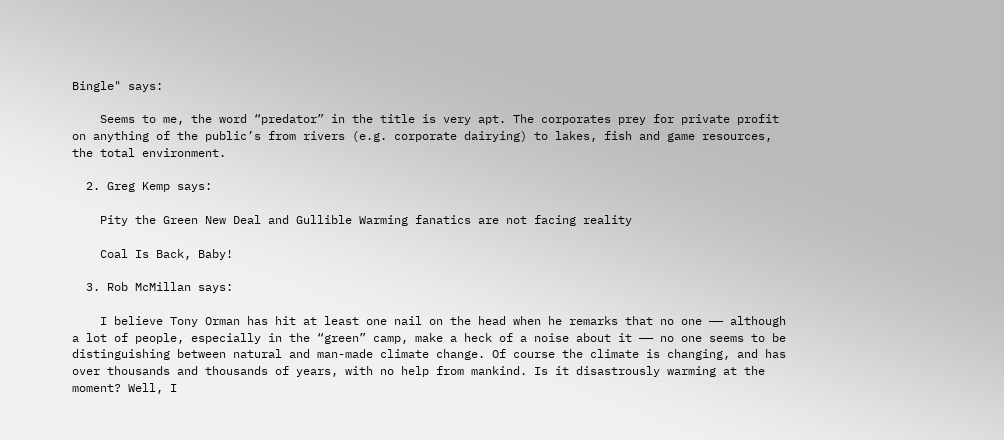Bingle" says:

    Seems to me, the word “predator” in the title is very apt. The corporates prey for private profit on anything of the public’s from rivers (e.g. corporate dairying) to lakes, fish and game resources, the total environment.

  2. Greg Kemp says:

    Pity the Green New Deal and Gullible Warming fanatics are not facing reality

    Coal Is Back, Baby!

  3. Rob McMillan says:

    I believe Tony Orman has hit at least one nail on the head when he remarks that no one —— although a lot of people, especially in the “green” camp, make a heck of a noise about it —— no one seems to be distinguishing between natural and man-made climate change. Of course the climate is changing, and has over thousands and thousands of years, with no help from mankind. Is it disastrously warming at the moment? Well, I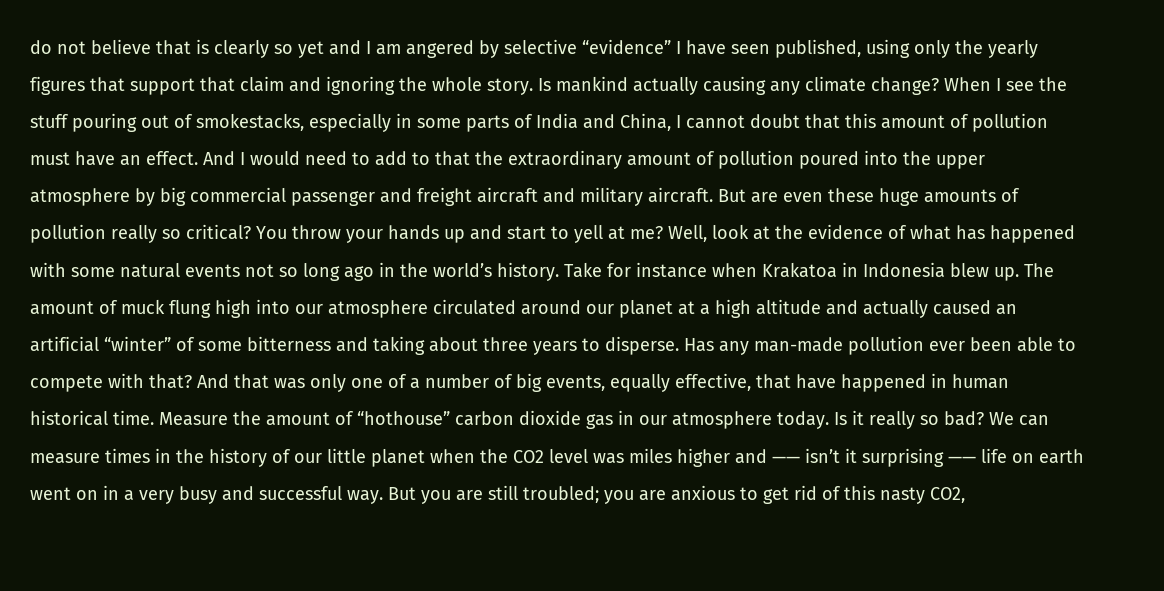do not believe that is clearly so yet and I am angered by selective “evidence” I have seen published, using only the yearly figures that support that claim and ignoring the whole story. Is mankind actually causing any climate change? When I see the stuff pouring out of smokestacks, especially in some parts of India and China, I cannot doubt that this amount of pollution must have an effect. And I would need to add to that the extraordinary amount of pollution poured into the upper atmosphere by big commercial passenger and freight aircraft and military aircraft. But are even these huge amounts of pollution really so critical? You throw your hands up and start to yell at me? Well, look at the evidence of what has happened with some natural events not so long ago in the world’s history. Take for instance when Krakatoa in Indonesia blew up. The amount of muck flung high into our atmosphere circulated around our planet at a high altitude and actually caused an artificial “winter” of some bitterness and taking about three years to disperse. Has any man-made pollution ever been able to compete with that? And that was only one of a number of big events, equally effective, that have happened in human historical time. Measure the amount of “hothouse” carbon dioxide gas in our atmosphere today. Is it really so bad? We can measure times in the history of our little planet when the CO2 level was miles higher and —— isn’t it surprising —— life on earth went on in a very busy and successful way. But you are still troubled; you are anxious to get rid of this nasty CO2,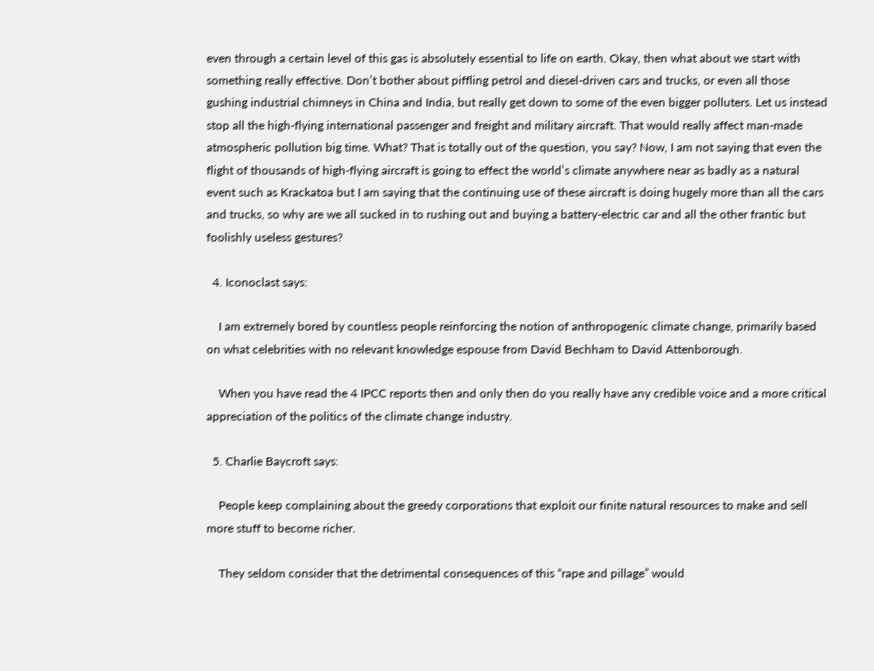even through a certain level of this gas is absolutely essential to life on earth. Okay, then what about we start with something really effective. Don’t bother about piffling petrol and diesel-driven cars and trucks, or even all those gushing industrial chimneys in China and India, but really get down to some of the even bigger polluters. Let us instead stop all the high-flying international passenger and freight and military aircraft. That would really affect man-made atmospheric pollution big time. What? That is totally out of the question, you say? Now, I am not saying that even the flight of thousands of high-flying aircraft is going to effect the world’s climate anywhere near as badly as a natural event such as Krackatoa but I am saying that the continuing use of these aircraft is doing hugely more than all the cars and trucks, so why are we all sucked in to rushing out and buying a battery-electric car and all the other frantic but foolishly useless gestures?

  4. Iconoclast says:

    I am extremely bored by countless people reinforcing the notion of anthropogenic climate change, primarily based on what celebrities with no relevant knowledge espouse from David Bechham to David Attenborough.

    When you have read the 4 IPCC reports then and only then do you really have any credible voice and a more critical appreciation of the politics of the climate change industry.

  5. Charlie Baycroft says:

    People keep complaining about the greedy corporations that exploit our finite natural resources to make and sell more stuff to become richer.

    They seldom consider that the detrimental consequences of this “rape and pillage” would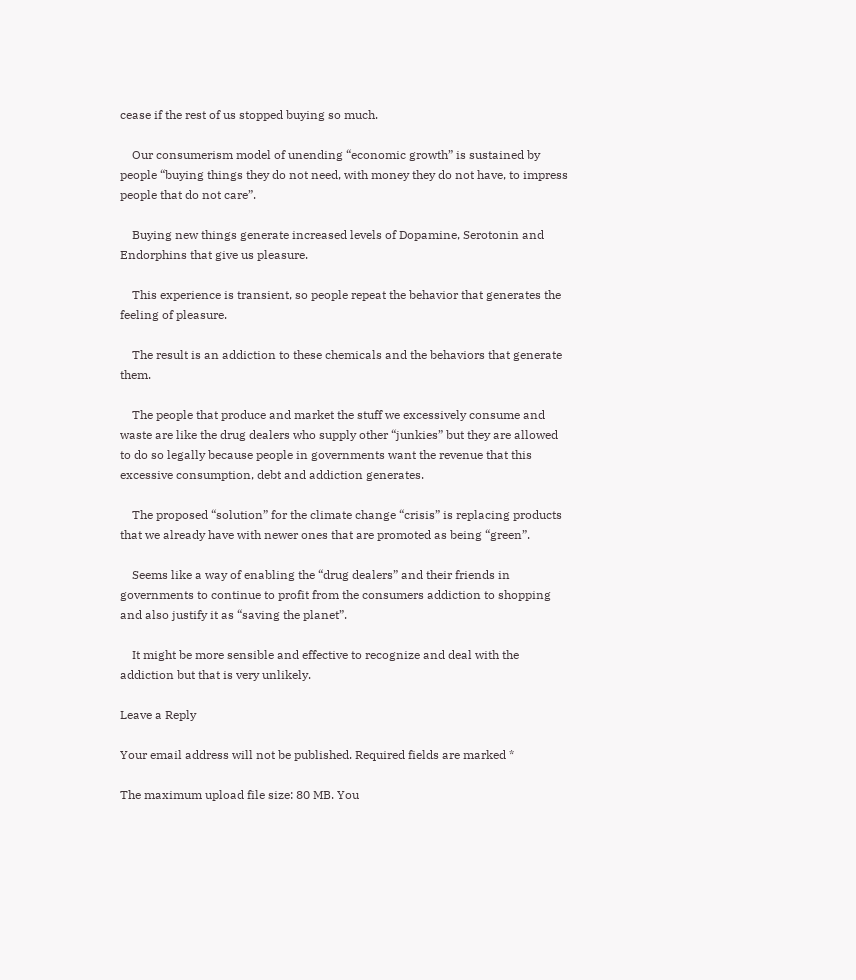cease if the rest of us stopped buying so much.

    Our consumerism model of unending “economic growth” is sustained by people “buying things they do not need, with money they do not have, to impress people that do not care”.

    Buying new things generate increased levels of Dopamine, Serotonin and Endorphins that give us pleasure.

    This experience is transient, so people repeat the behavior that generates the feeling of pleasure.

    The result is an addiction to these chemicals and the behaviors that generate them.

    The people that produce and market the stuff we excessively consume and waste are like the drug dealers who supply other “junkies” but they are allowed to do so legally because people in governments want the revenue that this excessive consumption, debt and addiction generates.

    The proposed “solution” for the climate change “crisis” is replacing products that we already have with newer ones that are promoted as being “green”.

    Seems like a way of enabling the “drug dealers” and their friends in governments to continue to profit from the consumers addiction to shopping and also justify it as “saving the planet”.

    It might be more sensible and effective to recognize and deal with the addiction but that is very unlikely.

Leave a Reply

Your email address will not be published. Required fields are marked *

The maximum upload file size: 80 MB. You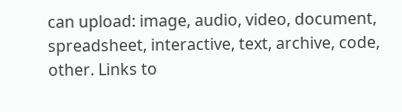can upload: image, audio, video, document, spreadsheet, interactive, text, archive, code, other. Links to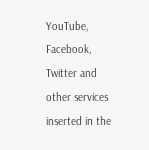YouTube, Facebook, Twitter and other services inserted in the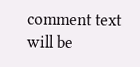comment text will be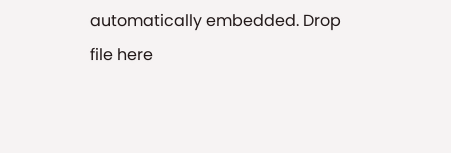automatically embedded. Drop file here